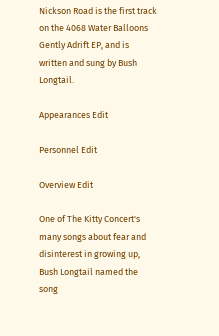Nickson Road is the first track on the 4068 Water Balloons Gently Adrift EP, and is written and sung by Bush Longtail.

Appearances Edit

Personnel Edit

Overview Edit

One of The Kitty Concert's many songs about fear and disinterest in growing up, Bush Longtail named the song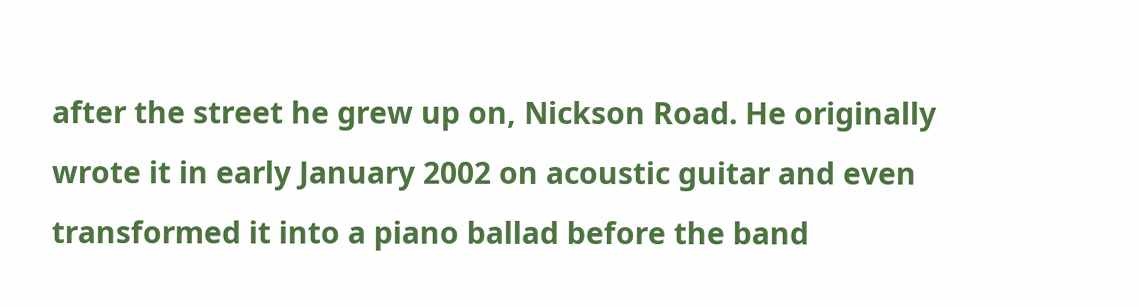after the street he grew up on, Nickson Road. He originally wrote it in early January 2002 on acoustic guitar and even transformed it into a piano ballad before the band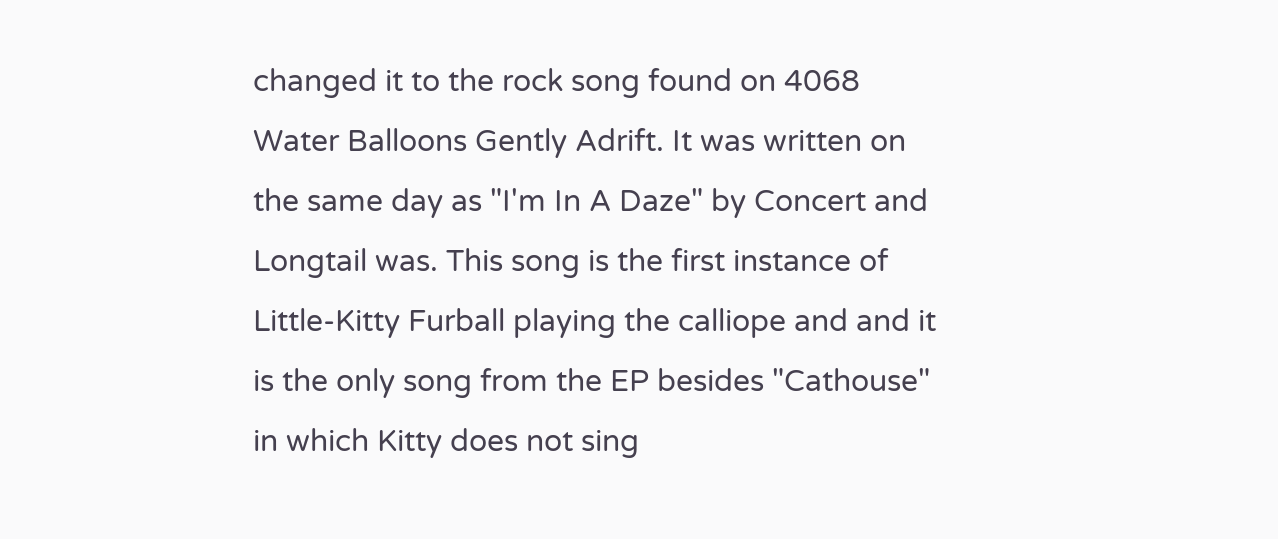changed it to the rock song found on 4068 Water Balloons Gently Adrift. It was written on the same day as "I'm In A Daze" by Concert and Longtail was. This song is the first instance of Little-Kitty Furball playing the calliope and and it is the only song from the EP besides "Cathouse" in which Kitty does not sing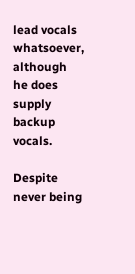lead vocals whatsoever, although he does supply backup vocals.

Despite never being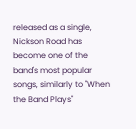released as a single, Nickson Road has become one of the band's most popular songs, similarly to "When the Band Plays"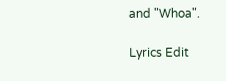and "Whoa".

Lyrics Edit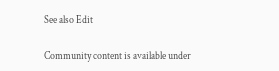See also Edit

Community content is available under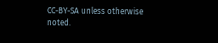CC-BY-SA unless otherwise noted.